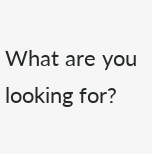What are you looking for?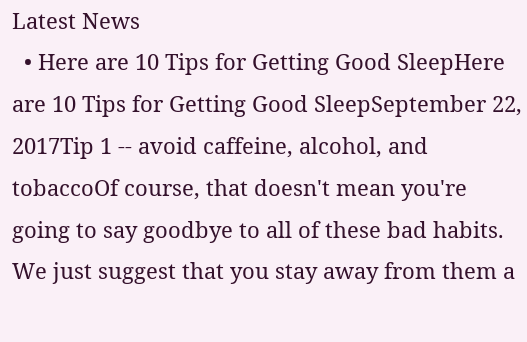Latest News
  • Here are 10 Tips for Getting Good SleepHere are 10 Tips for Getting Good SleepSeptember 22, 2017Tip 1 -- avoid caffeine, alcohol, and tobaccoOf course, that doesn't mean you're going to say goodbye to all of these bad habits. We just suggest that you stay away from them a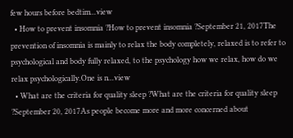few hours before bedtim...view
  • How to prevent insomnia ?How to prevent insomnia ?September 21, 2017The prevention of insomnia is mainly to relax the body completely, relaxed is to refer to psychological and body fully relaxed, to the psychology how we relax, how do we relax psychologically.One is n...view
  • What are the criteria for quality sleep ?What are the criteria for quality sleep ?September 20, 2017As people become more and more concerned about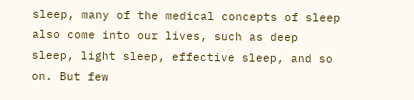sleep, many of the medical concepts of sleep also come into our lives, such as deep sleep, light sleep, effective sleep, and so on. But few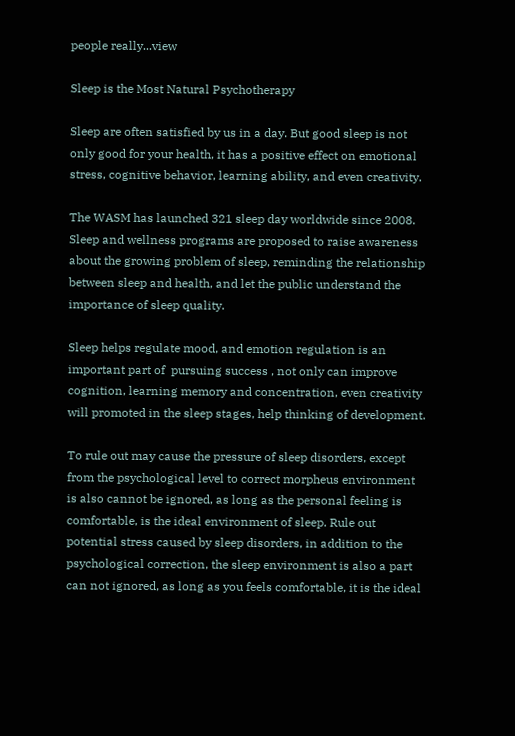people really...view

Sleep is the Most Natural Psychotherapy

Sleep are often satisfied by us in a day. But good sleep is not only good for your health, it has a positive effect on emotional stress, cognitive behavior, learning ability, and even creativity.

The WASM has launched 321 sleep day worldwide since 2008. Sleep and wellness programs are proposed to raise awareness about the growing problem of sleep, reminding the relationship between sleep and health, and let the public understand the importance of sleep quality.

Sleep helps regulate mood, and emotion regulation is an important part of  pursuing success , not only can improve cognition, learning memory and concentration, even creativity will promoted in the sleep stages, help thinking of development.

To rule out may cause the pressure of sleep disorders, except from the psychological level to correct morpheus environment is also cannot be ignored, as long as the personal feeling is comfortable, is the ideal environment of sleep. Rule out potential stress caused by sleep disorders, in addition to the psychological correction, the sleep environment is also a part can not ignored, as long as you feels comfortable, it is the ideal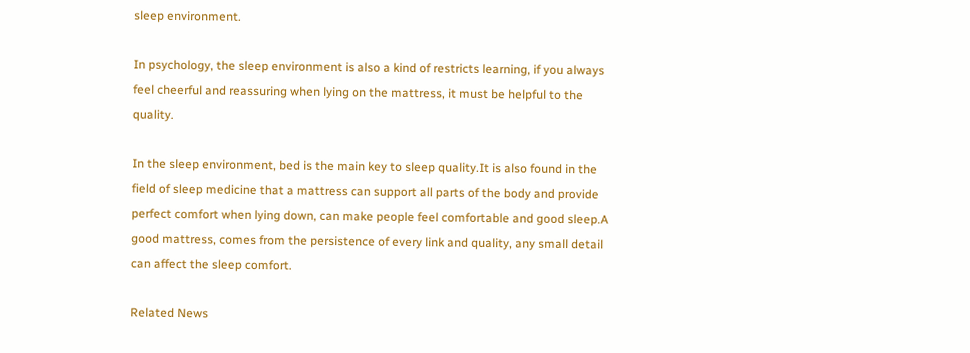sleep environment.

In psychology, the sleep environment is also a kind of restricts learning, if you always feel cheerful and reassuring when lying on the mattress, it must be helpful to the quality.

In the sleep environment, bed is the main key to sleep quality.It is also found in the field of sleep medicine that a mattress can support all parts of the body and provide perfect comfort when lying down, can make people feel comfortable and good sleep.A good mattress, comes from the persistence of every link and quality, any small detail can affect the sleep comfort.

Related News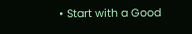• Start with a Good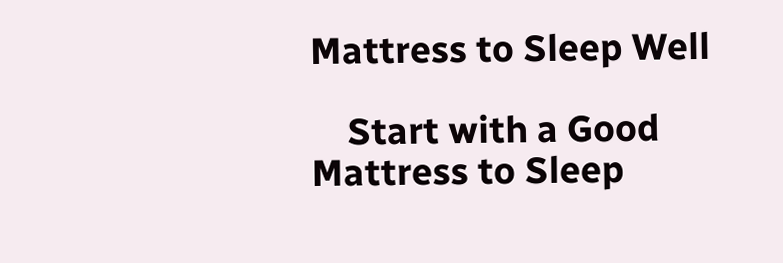Mattress to Sleep Well

    Start with a Good Mattress to Sleep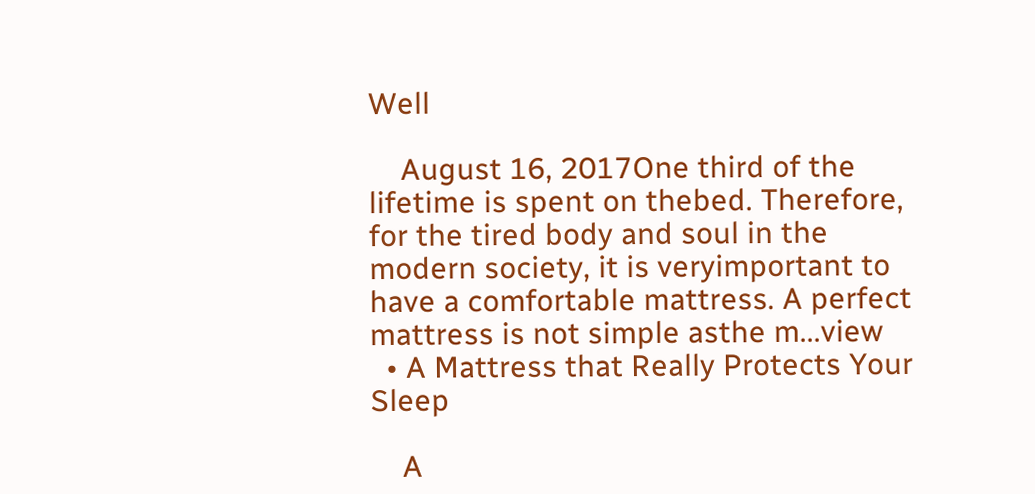Well

    August 16, 2017One third of the lifetime is spent on thebed. Therefore, for the tired body and soul in the modern society, it is veryimportant to have a comfortable mattress. A perfect mattress is not simple asthe m...view
  • A Mattress that Really Protects Your Sleep

    A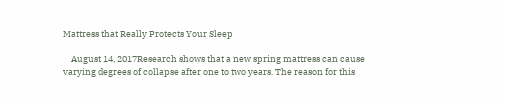Mattress that Really Protects Your Sleep

    August 14, 2017Research shows that a new spring mattress can cause varying degrees of collapse after one to two years. The reason for this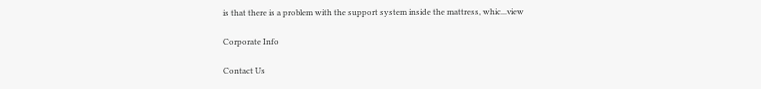is that there is a problem with the support system inside the mattress, whic...view

Corporate Info

Contact Us